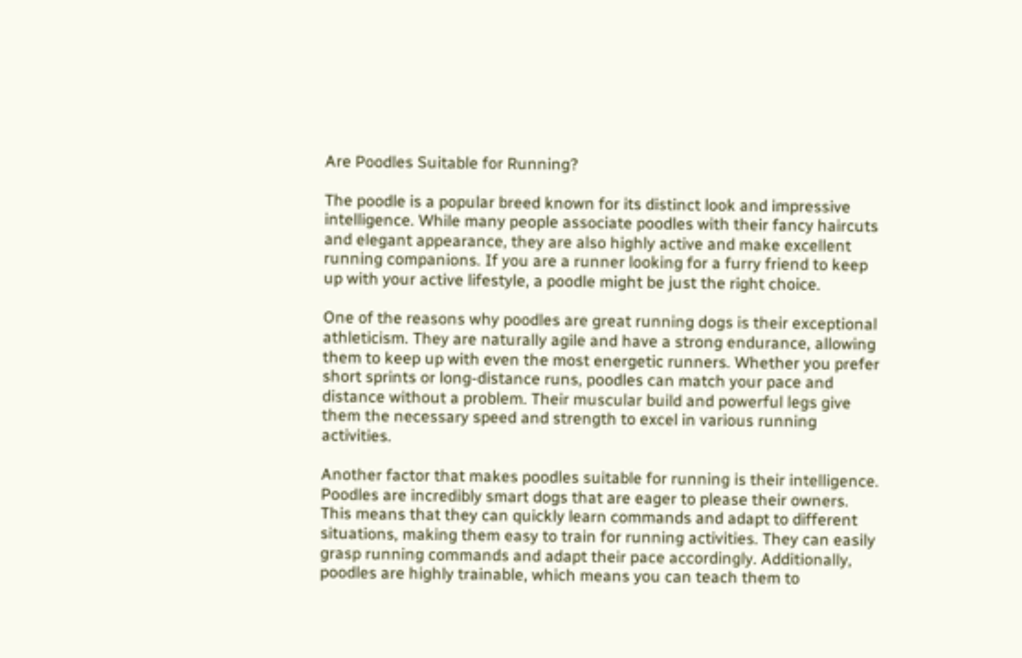Are Poodles Suitable for Running?

The poodle is a popular breed known for its distinct look and impressive intelligence. While many people associate poodles with their fancy haircuts and elegant appearance, they are also highly active and make excellent running companions. If you are a runner looking for a furry friend to keep up with your active lifestyle, a poodle might be just the right choice.

One of the reasons why poodles are great running dogs is their exceptional athleticism. They are naturally agile and have a strong endurance, allowing them to keep up with even the most energetic runners. Whether you prefer short sprints or long-distance runs, poodles can match your pace and distance without a problem. Their muscular build and powerful legs give them the necessary speed and strength to excel in various running activities.

Another factor that makes poodles suitable for running is their intelligence. Poodles are incredibly smart dogs that are eager to please their owners. This means that they can quickly learn commands and adapt to different situations, making them easy to train for running activities. They can easily grasp running commands and adapt their pace accordingly. Additionally, poodles are highly trainable, which means you can teach them to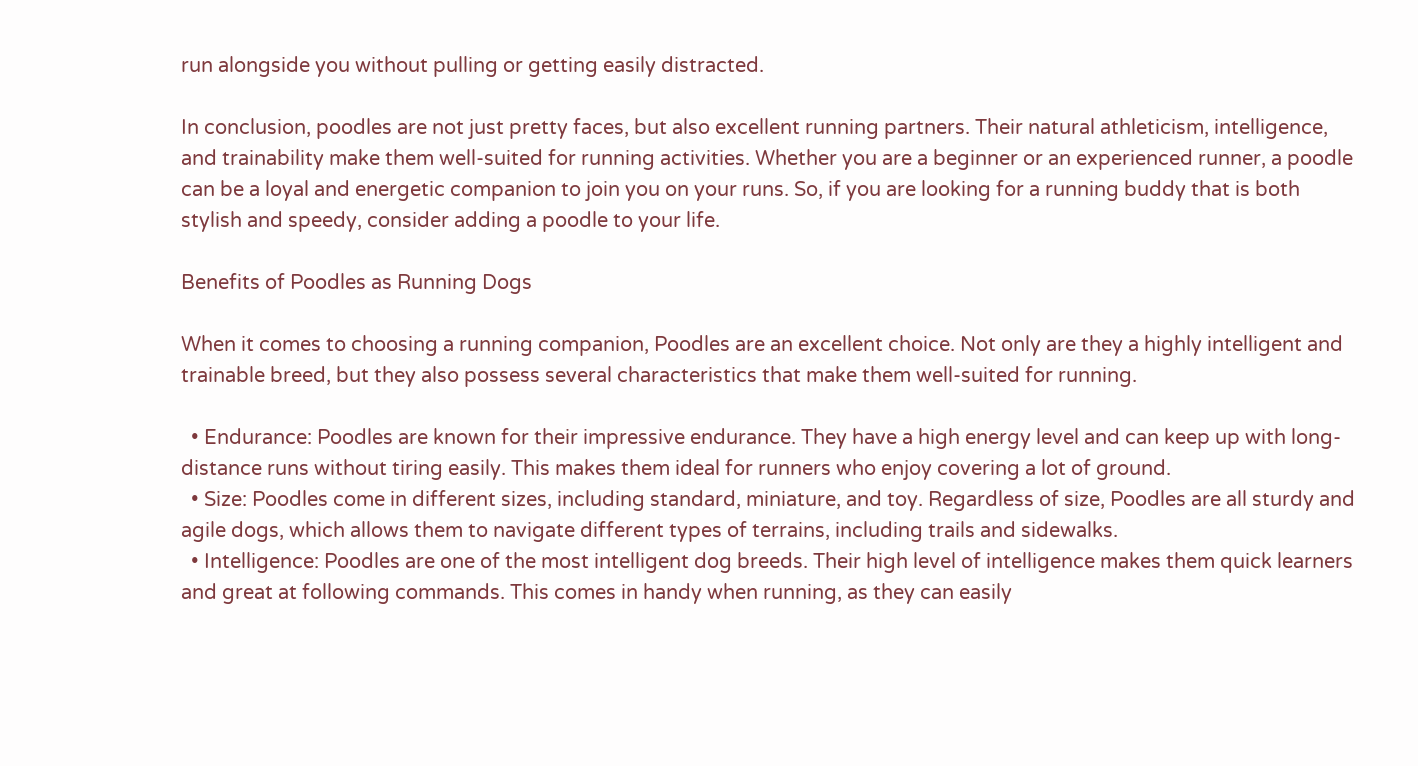run alongside you without pulling or getting easily distracted.

In conclusion, poodles are not just pretty faces, but also excellent running partners. Their natural athleticism, intelligence, and trainability make them well-suited for running activities. Whether you are a beginner or an experienced runner, a poodle can be a loyal and energetic companion to join you on your runs. So, if you are looking for a running buddy that is both stylish and speedy, consider adding a poodle to your life.

Benefits of Poodles as Running Dogs

When it comes to choosing a running companion, Poodles are an excellent choice. Not only are they a highly intelligent and trainable breed, but they also possess several characteristics that make them well-suited for running.

  • Endurance: Poodles are known for their impressive endurance. They have a high energy level and can keep up with long-distance runs without tiring easily. This makes them ideal for runners who enjoy covering a lot of ground.
  • Size: Poodles come in different sizes, including standard, miniature, and toy. Regardless of size, Poodles are all sturdy and agile dogs, which allows them to navigate different types of terrains, including trails and sidewalks.
  • Intelligence: Poodles are one of the most intelligent dog breeds. Their high level of intelligence makes them quick learners and great at following commands. This comes in handy when running, as they can easily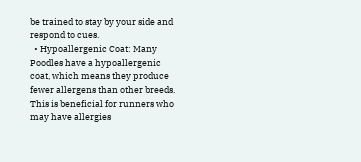be trained to stay by your side and respond to cues.
  • Hypoallergenic Coat: Many Poodles have a hypoallergenic coat, which means they produce fewer allergens than other breeds. This is beneficial for runners who may have allergies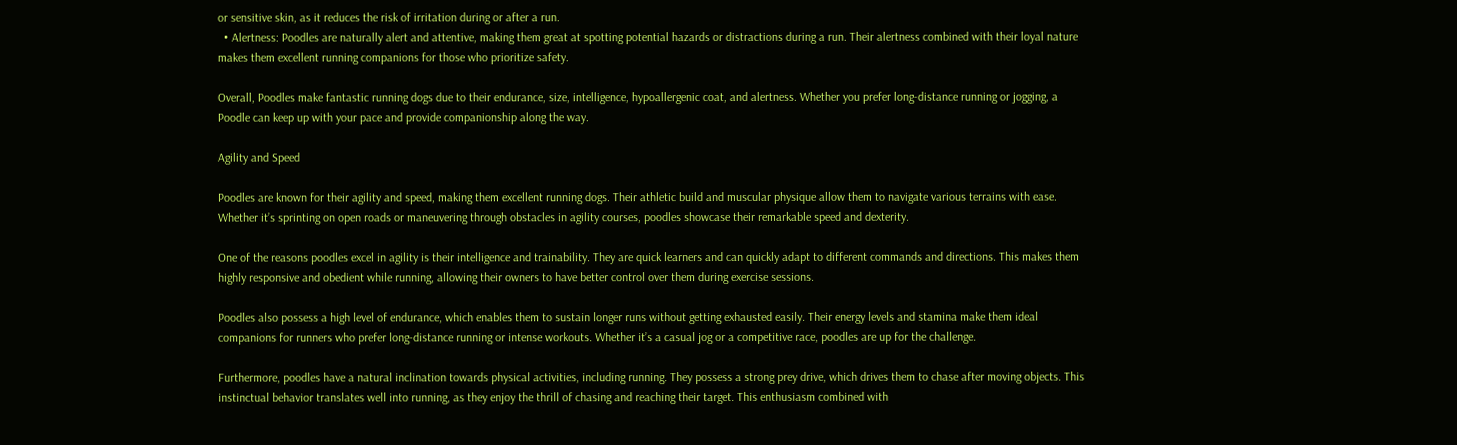or sensitive skin, as it reduces the risk of irritation during or after a run.
  • Alertness: Poodles are naturally alert and attentive, making them great at spotting potential hazards or distractions during a run. Their alertness combined with their loyal nature makes them excellent running companions for those who prioritize safety.

Overall, Poodles make fantastic running dogs due to their endurance, size, intelligence, hypoallergenic coat, and alertness. Whether you prefer long-distance running or jogging, a Poodle can keep up with your pace and provide companionship along the way.

Agility and Speed

Poodles are known for their agility and speed, making them excellent running dogs. Their athletic build and muscular physique allow them to navigate various terrains with ease. Whether it’s sprinting on open roads or maneuvering through obstacles in agility courses, poodles showcase their remarkable speed and dexterity.

One of the reasons poodles excel in agility is their intelligence and trainability. They are quick learners and can quickly adapt to different commands and directions. This makes them highly responsive and obedient while running, allowing their owners to have better control over them during exercise sessions.

Poodles also possess a high level of endurance, which enables them to sustain longer runs without getting exhausted easily. Their energy levels and stamina make them ideal companions for runners who prefer long-distance running or intense workouts. Whether it’s a casual jog or a competitive race, poodles are up for the challenge.

Furthermore, poodles have a natural inclination towards physical activities, including running. They possess a strong prey drive, which drives them to chase after moving objects. This instinctual behavior translates well into running, as they enjoy the thrill of chasing and reaching their target. This enthusiasm combined with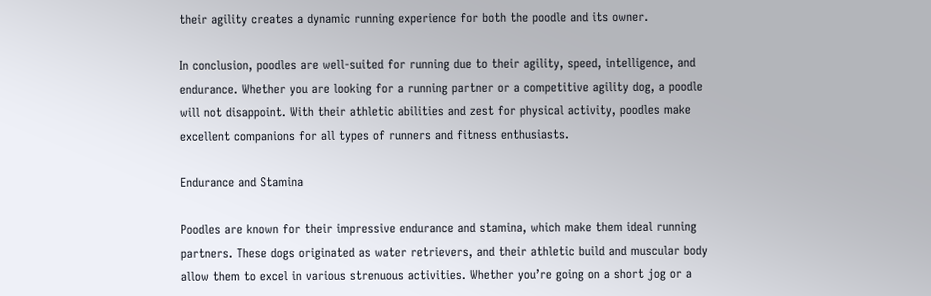their agility creates a dynamic running experience for both the poodle and its owner.

In conclusion, poodles are well-suited for running due to their agility, speed, intelligence, and endurance. Whether you are looking for a running partner or a competitive agility dog, a poodle will not disappoint. With their athletic abilities and zest for physical activity, poodles make excellent companions for all types of runners and fitness enthusiasts.

Endurance and Stamina

Poodles are known for their impressive endurance and stamina, which make them ideal running partners. These dogs originated as water retrievers, and their athletic build and muscular body allow them to excel in various strenuous activities. Whether you’re going on a short jog or a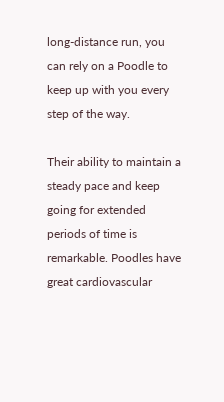long-distance run, you can rely on a Poodle to keep up with you every step of the way.

Their ability to maintain a steady pace and keep going for extended periods of time is remarkable. Poodles have great cardiovascular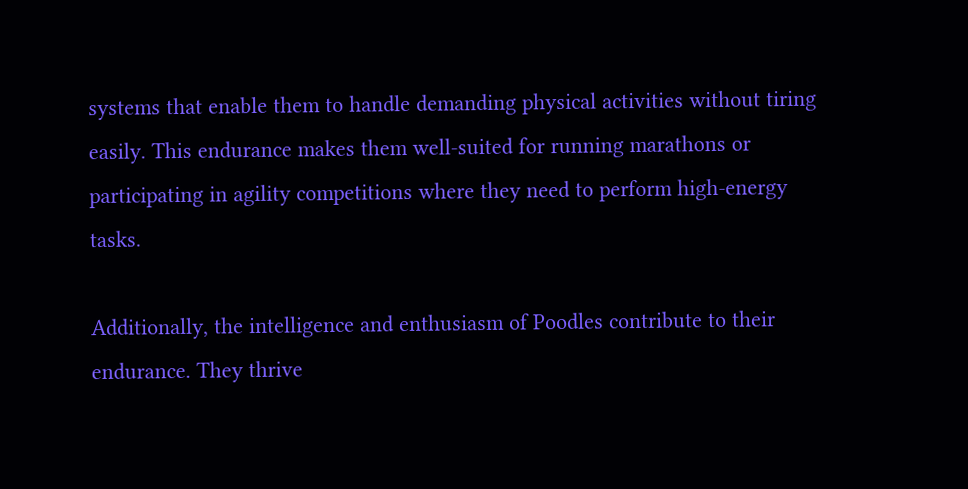systems that enable them to handle demanding physical activities without tiring easily. This endurance makes them well-suited for running marathons or participating in agility competitions where they need to perform high-energy tasks.

Additionally, the intelligence and enthusiasm of Poodles contribute to their endurance. They thrive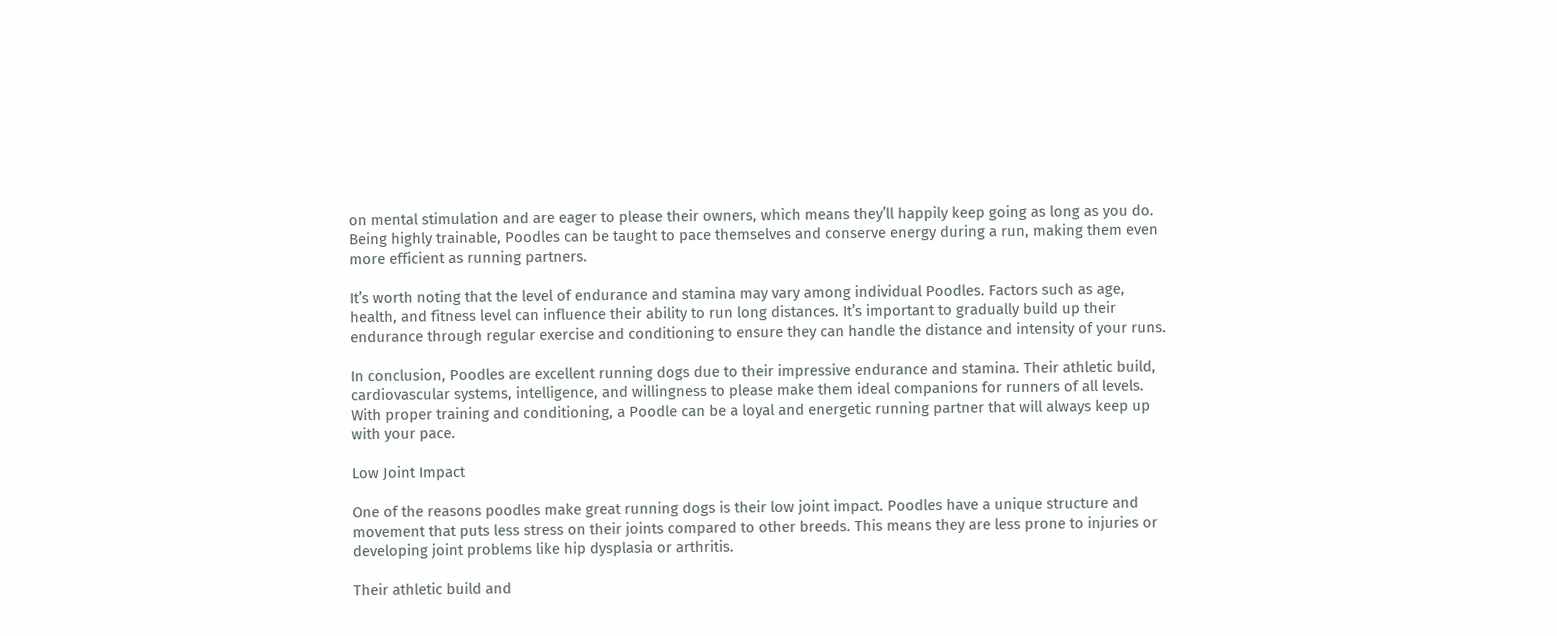on mental stimulation and are eager to please their owners, which means they’ll happily keep going as long as you do. Being highly trainable, Poodles can be taught to pace themselves and conserve energy during a run, making them even more efficient as running partners.

It’s worth noting that the level of endurance and stamina may vary among individual Poodles. Factors such as age, health, and fitness level can influence their ability to run long distances. It’s important to gradually build up their endurance through regular exercise and conditioning to ensure they can handle the distance and intensity of your runs.

In conclusion, Poodles are excellent running dogs due to their impressive endurance and stamina. Their athletic build, cardiovascular systems, intelligence, and willingness to please make them ideal companions for runners of all levels. With proper training and conditioning, a Poodle can be a loyal and energetic running partner that will always keep up with your pace.

Low Joint Impact

One of the reasons poodles make great running dogs is their low joint impact. Poodles have a unique structure and movement that puts less stress on their joints compared to other breeds. This means they are less prone to injuries or developing joint problems like hip dysplasia or arthritis.

Their athletic build and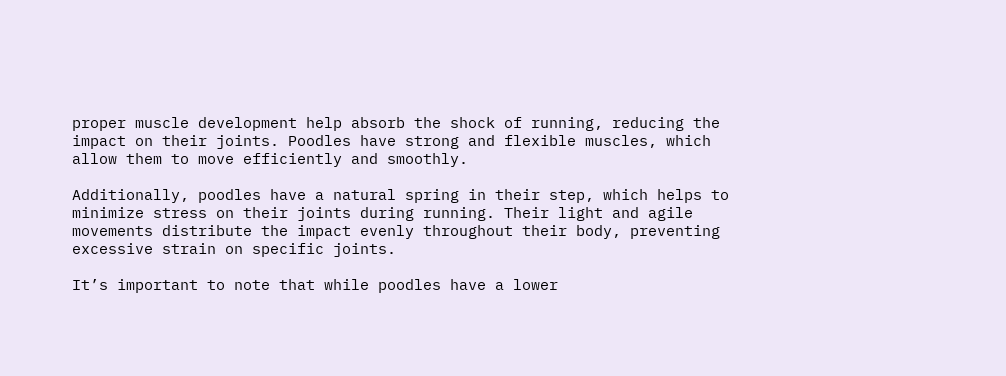proper muscle development help absorb the shock of running, reducing the impact on their joints. Poodles have strong and flexible muscles, which allow them to move efficiently and smoothly.

Additionally, poodles have a natural spring in their step, which helps to minimize stress on their joints during running. Their light and agile movements distribute the impact evenly throughout their body, preventing excessive strain on specific joints.

It’s important to note that while poodles have a lower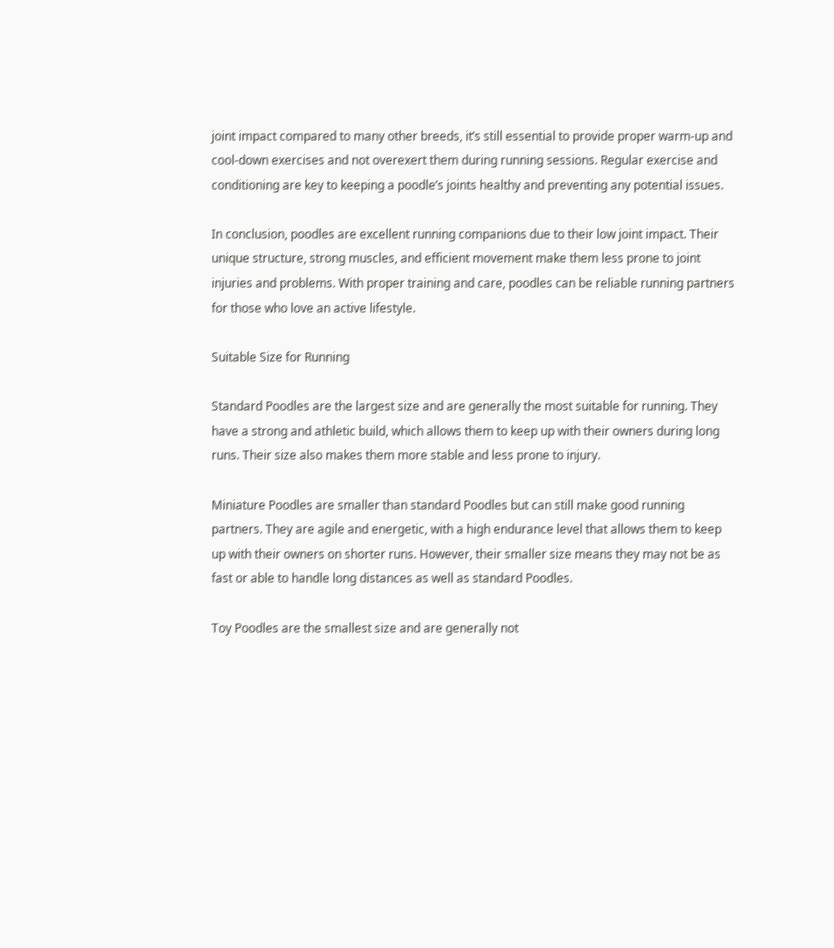joint impact compared to many other breeds, it’s still essential to provide proper warm-up and cool-down exercises and not overexert them during running sessions. Regular exercise and conditioning are key to keeping a poodle’s joints healthy and preventing any potential issues.

In conclusion, poodles are excellent running companions due to their low joint impact. Their unique structure, strong muscles, and efficient movement make them less prone to joint injuries and problems. With proper training and care, poodles can be reliable running partners for those who love an active lifestyle.

Suitable Size for Running

Standard Poodles are the largest size and are generally the most suitable for running. They have a strong and athletic build, which allows them to keep up with their owners during long runs. Their size also makes them more stable and less prone to injury.

Miniature Poodles are smaller than standard Poodles but can still make good running partners. They are agile and energetic, with a high endurance level that allows them to keep up with their owners on shorter runs. However, their smaller size means they may not be as fast or able to handle long distances as well as standard Poodles.

Toy Poodles are the smallest size and are generally not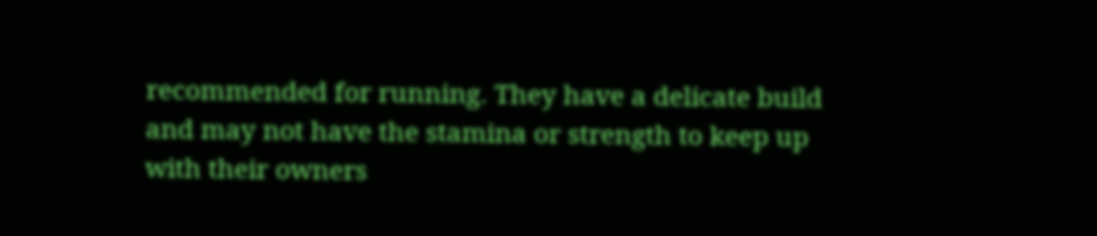recommended for running. They have a delicate build and may not have the stamina or strength to keep up with their owners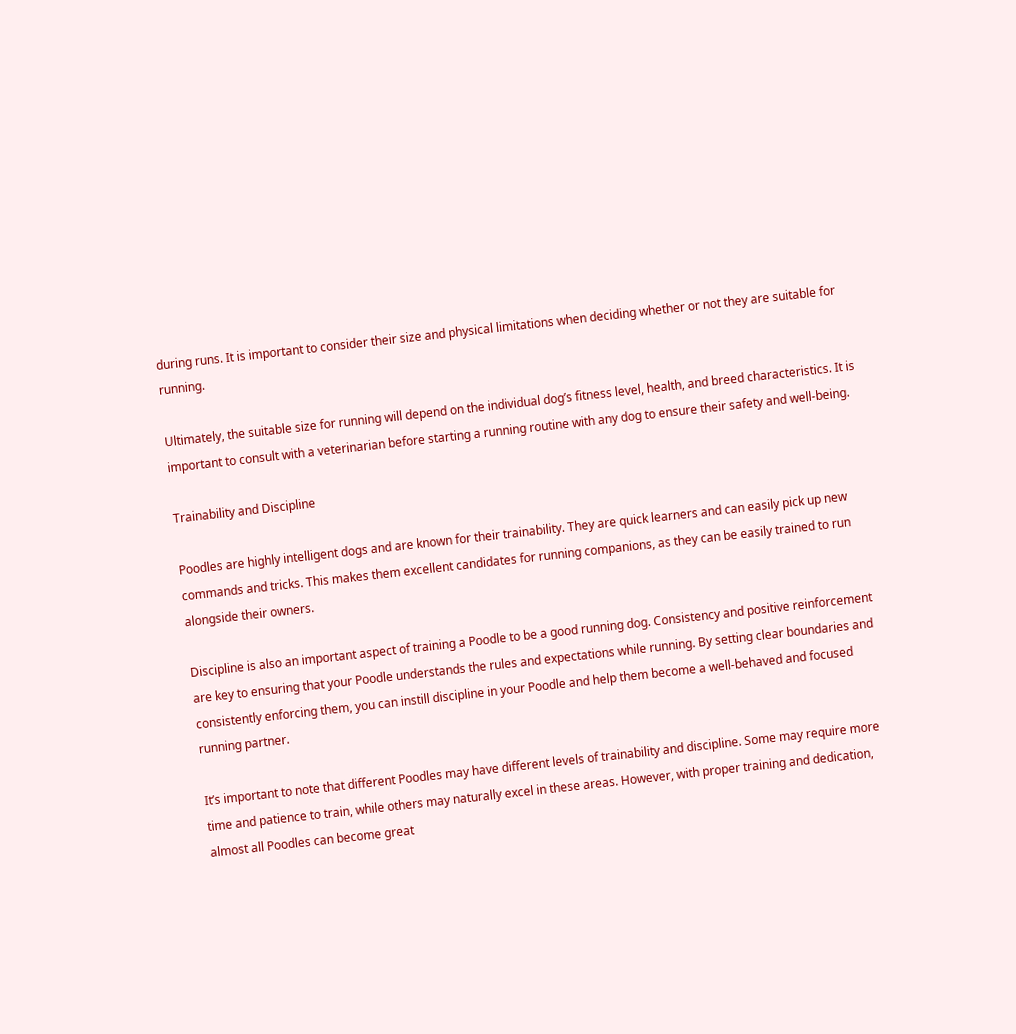during runs. It is important to consider their size and physical limitations when deciding whether or not they are suitable for running.

Ultimately, the suitable size for running will depend on the individual dog’s fitness level, health, and breed characteristics. It is important to consult with a veterinarian before starting a running routine with any dog to ensure their safety and well-being.

Trainability and Discipline

Poodles are highly intelligent dogs and are known for their trainability. They are quick learners and can easily pick up new commands and tricks. This makes them excellent candidates for running companions, as they can be easily trained to run alongside their owners.

Discipline is also an important aspect of training a Poodle to be a good running dog. Consistency and positive reinforcement are key to ensuring that your Poodle understands the rules and expectations while running. By setting clear boundaries and consistently enforcing them, you can instill discipline in your Poodle and help them become a well-behaved and focused running partner.

It’s important to note that different Poodles may have different levels of trainability and discipline. Some may require more time and patience to train, while others may naturally excel in these areas. However, with proper training and dedication, almost all Poodles can become great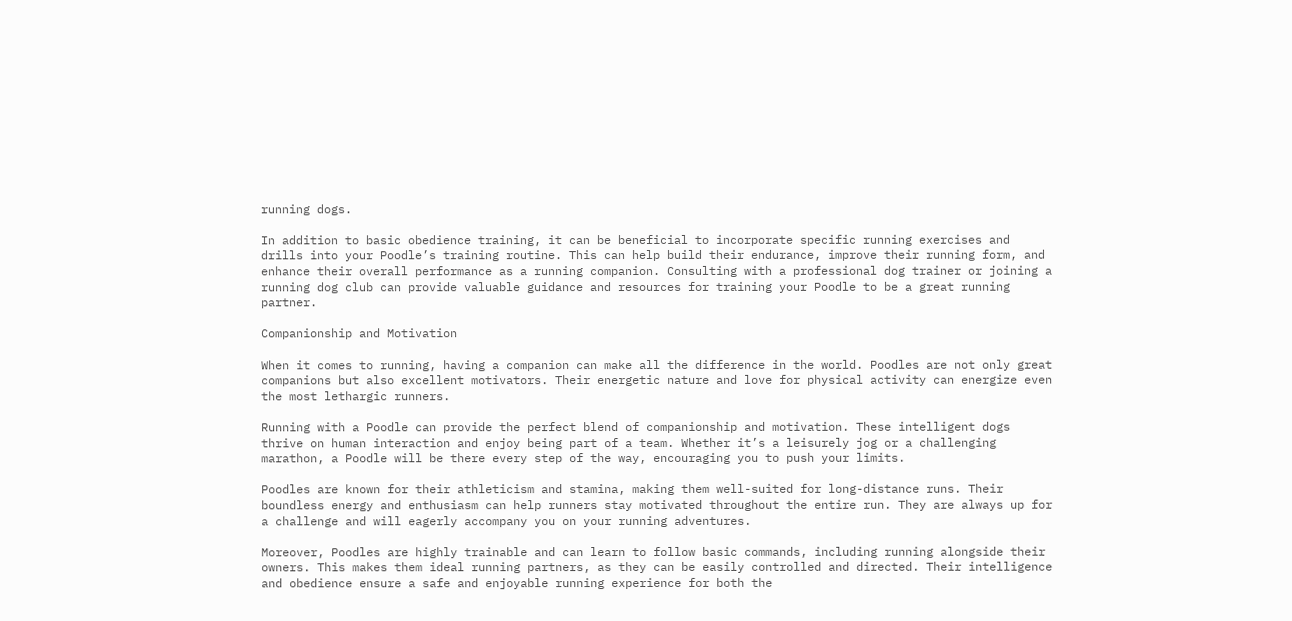running dogs.

In addition to basic obedience training, it can be beneficial to incorporate specific running exercises and drills into your Poodle’s training routine. This can help build their endurance, improve their running form, and enhance their overall performance as a running companion. Consulting with a professional dog trainer or joining a running dog club can provide valuable guidance and resources for training your Poodle to be a great running partner.

Companionship and Motivation

When it comes to running, having a companion can make all the difference in the world. Poodles are not only great companions but also excellent motivators. Their energetic nature and love for physical activity can energize even the most lethargic runners.

Running with a Poodle can provide the perfect blend of companionship and motivation. These intelligent dogs thrive on human interaction and enjoy being part of a team. Whether it’s a leisurely jog or a challenging marathon, a Poodle will be there every step of the way, encouraging you to push your limits.

Poodles are known for their athleticism and stamina, making them well-suited for long-distance runs. Their boundless energy and enthusiasm can help runners stay motivated throughout the entire run. They are always up for a challenge and will eagerly accompany you on your running adventures.

Moreover, Poodles are highly trainable and can learn to follow basic commands, including running alongside their owners. This makes them ideal running partners, as they can be easily controlled and directed. Their intelligence and obedience ensure a safe and enjoyable running experience for both the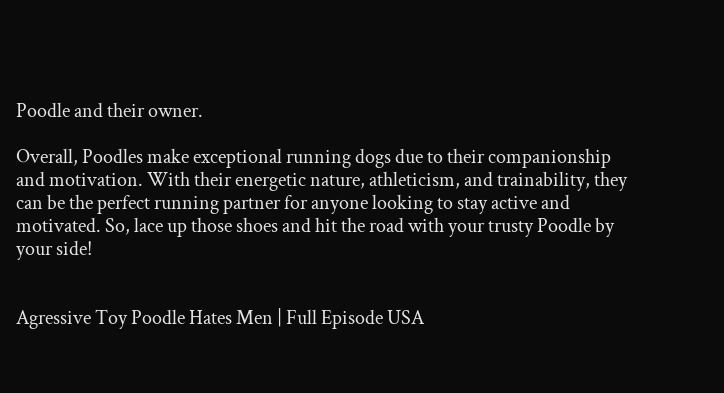Poodle and their owner.

Overall, Poodles make exceptional running dogs due to their companionship and motivation. With their energetic nature, athleticism, and trainability, they can be the perfect running partner for anyone looking to stay active and motivated. So, lace up those shoes and hit the road with your trusty Poodle by your side!


Agressive Toy Poodle Hates Men | Full Episode USA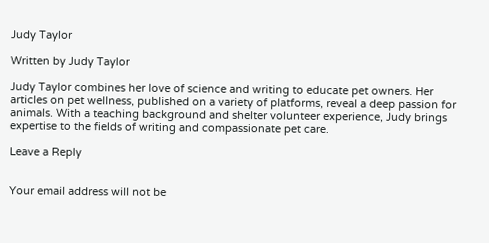Judy Taylor

Written by Judy Taylor

Judy Taylor combines her love of science and writing to educate pet owners. Her articles on pet wellness, published on a variety of platforms, reveal a deep passion for animals. With a teaching background and shelter volunteer experience, Judy brings expertise to the fields of writing and compassionate pet care.

Leave a Reply


Your email address will not be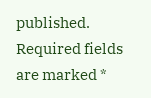published. Required fields are marked *